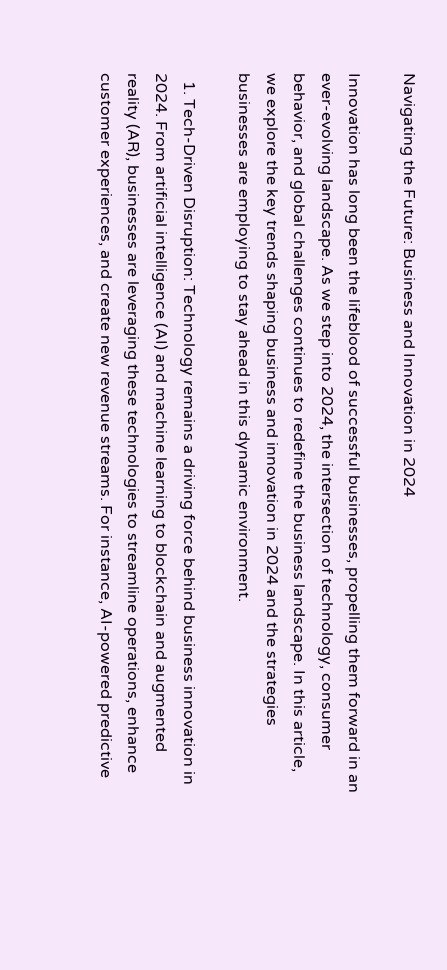Navigating the Future: Business and Innovation in 2024

Innovation has long been the lifeblood of successful businesses, propelling them forward in an ever-evolving landscape. As we step into 2024, the intersection of technology, consumer behavior, and global challenges continues to redefine the business landscape. In this article, we explore the key trends shaping business and innovation in 2024 and the strategies businesses are employing to stay ahead in this dynamic environment.

  1. Tech-Driven Disruption: Technology remains a driving force behind business innovation in 2024. From artificial intelligence (AI) and machine learning to blockchain and augmented reality (AR), businesses are leveraging these technologies to streamline operations, enhance customer experiences, and create new revenue streams. For instance, AI-powered predictive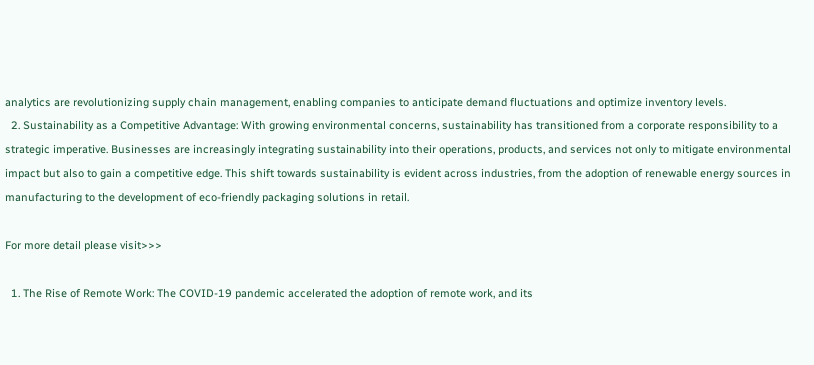analytics are revolutionizing supply chain management, enabling companies to anticipate demand fluctuations and optimize inventory levels.
  2. Sustainability as a Competitive Advantage: With growing environmental concerns, sustainability has transitioned from a corporate responsibility to a strategic imperative. Businesses are increasingly integrating sustainability into their operations, products, and services not only to mitigate environmental impact but also to gain a competitive edge. This shift towards sustainability is evident across industries, from the adoption of renewable energy sources in manufacturing to the development of eco-friendly packaging solutions in retail.

For more detail please visit>>>

  1. The Rise of Remote Work: The COVID-19 pandemic accelerated the adoption of remote work, and its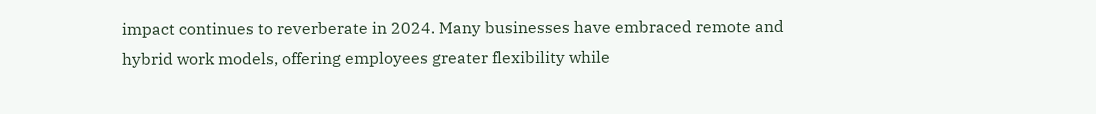impact continues to reverberate in 2024. Many businesses have embraced remote and hybrid work models, offering employees greater flexibility while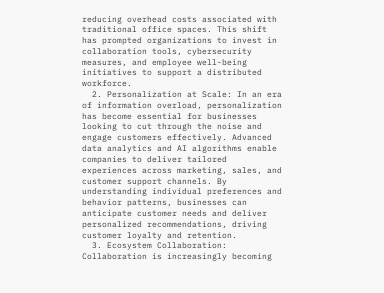reducing overhead costs associated with traditional office spaces. This shift has prompted organizations to invest in collaboration tools, cybersecurity measures, and employee well-being initiatives to support a distributed workforce.
  2. Personalization at Scale: In an era of information overload, personalization has become essential for businesses looking to cut through the noise and engage customers effectively. Advanced data analytics and AI algorithms enable companies to deliver tailored experiences across marketing, sales, and customer support channels. By understanding individual preferences and behavior patterns, businesses can anticipate customer needs and deliver personalized recommendations, driving customer loyalty and retention.
  3. Ecosystem Collaboration: Collaboration is increasingly becoming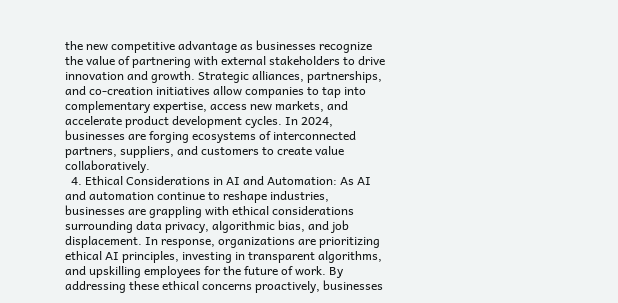the new competitive advantage as businesses recognize the value of partnering with external stakeholders to drive innovation and growth. Strategic alliances, partnerships, and co-creation initiatives allow companies to tap into complementary expertise, access new markets, and accelerate product development cycles. In 2024, businesses are forging ecosystems of interconnected partners, suppliers, and customers to create value collaboratively.
  4. Ethical Considerations in AI and Automation: As AI and automation continue to reshape industries, businesses are grappling with ethical considerations surrounding data privacy, algorithmic bias, and job displacement. In response, organizations are prioritizing ethical AI principles, investing in transparent algorithms, and upskilling employees for the future of work. By addressing these ethical concerns proactively, businesses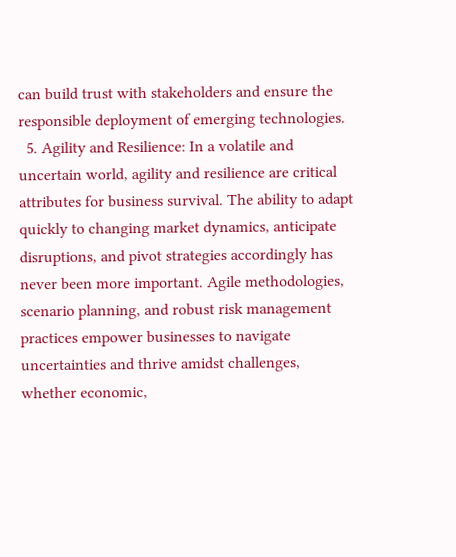can build trust with stakeholders and ensure the responsible deployment of emerging technologies.
  5. Agility and Resilience: In a volatile and uncertain world, agility and resilience are critical attributes for business survival. The ability to adapt quickly to changing market dynamics, anticipate disruptions, and pivot strategies accordingly has never been more important. Agile methodologies, scenario planning, and robust risk management practices empower businesses to navigate uncertainties and thrive amidst challenges, whether economic,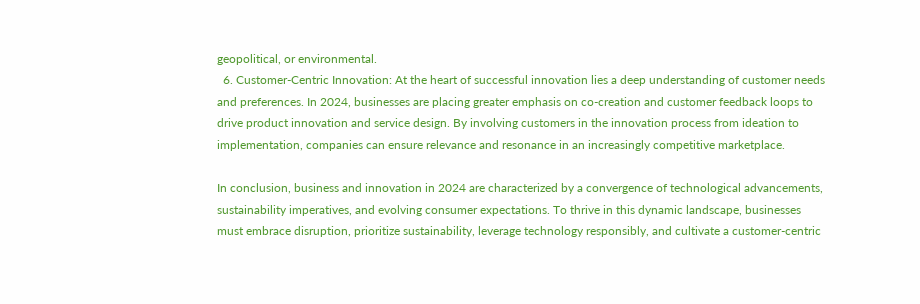geopolitical, or environmental.
  6. Customer-Centric Innovation: At the heart of successful innovation lies a deep understanding of customer needs and preferences. In 2024, businesses are placing greater emphasis on co-creation and customer feedback loops to drive product innovation and service design. By involving customers in the innovation process from ideation to implementation, companies can ensure relevance and resonance in an increasingly competitive marketplace.

In conclusion, business and innovation in 2024 are characterized by a convergence of technological advancements, sustainability imperatives, and evolving consumer expectations. To thrive in this dynamic landscape, businesses must embrace disruption, prioritize sustainability, leverage technology responsibly, and cultivate a customer-centric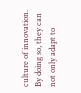culture of innovation. By doing so, they can not only adapt to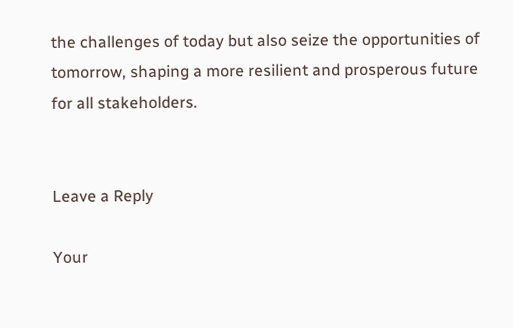the challenges of today but also seize the opportunities of tomorrow, shaping a more resilient and prosperous future for all stakeholders.


Leave a Reply

Your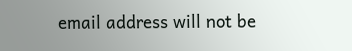email address will not be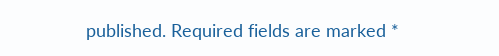published. Required fields are marked *